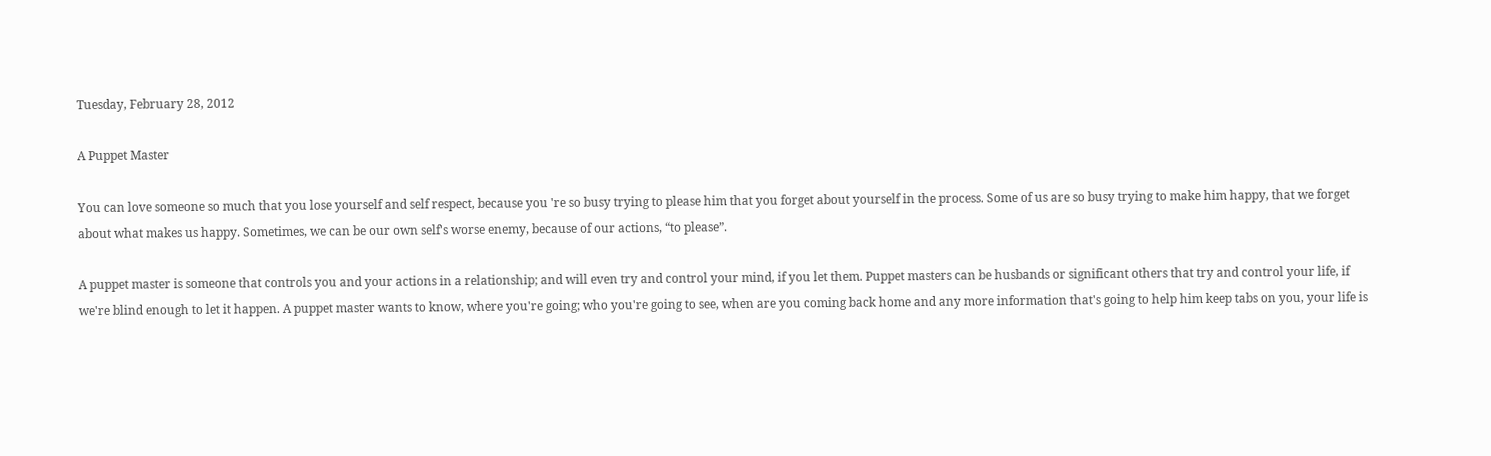Tuesday, February 28, 2012

A Puppet Master

You can love someone so much that you lose yourself and self respect, because you 're so busy trying to please him that you forget about yourself in the process. Some of us are so busy trying to make him happy, that we forget about what makes us happy. Sometimes, we can be our own self's worse enemy, because of our actions, “to please”.

A puppet master is someone that controls you and your actions in a relationship; and will even try and control your mind, if you let them. Puppet masters can be husbands or significant others that try and control your life, if we're blind enough to let it happen. A puppet master wants to know, where you're going; who you're going to see, when are you coming back home and any more information that's going to help him keep tabs on you, your life is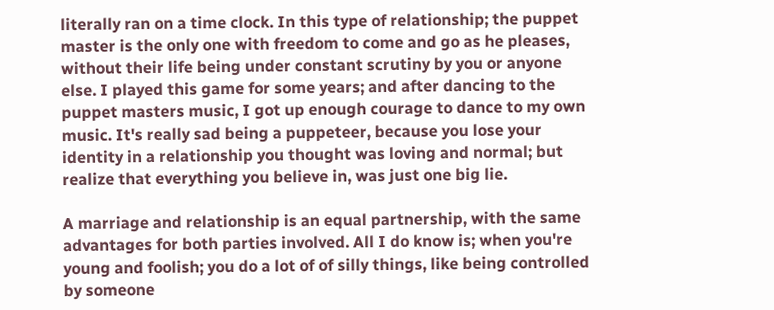literally ran on a time clock. In this type of relationship; the puppet master is the only one with freedom to come and go as he pleases, without their life being under constant scrutiny by you or anyone else. I played this game for some years; and after dancing to the puppet masters music, I got up enough courage to dance to my own music. It's really sad being a puppeteer, because you lose your identity in a relationship you thought was loving and normal; but realize that everything you believe in, was just one big lie.

A marriage and relationship is an equal partnership, with the same advantages for both parties involved. All I do know is; when you're young and foolish; you do a lot of of silly things, like being controlled by someone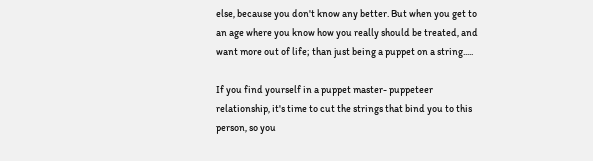else, because you don't know any better. But when you get to an age where you know how you really should be treated, and want more out of life; than just being a puppet on a string.....

If you find yourself in a puppet master- puppeteer relationship, it's time to cut the strings that bind you to this person, so you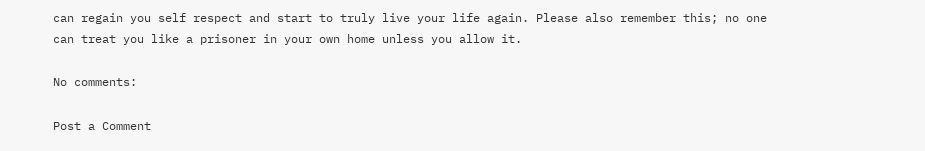can regain you self respect and start to truly live your life again. Please also remember this; no one can treat you like a prisoner in your own home unless you allow it.

No comments:

Post a Comment